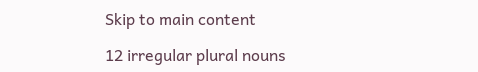Skip to main content

12 irregular plural nouns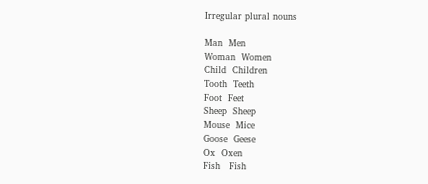Irregular plural nouns

Man  Men
Woman  Women
Child  Children
Tooth  Teeth
Foot  Feet
Sheep  Sheep
Mouse  Mice
Goose  Geese
Ox  Oxen
Fish   Fish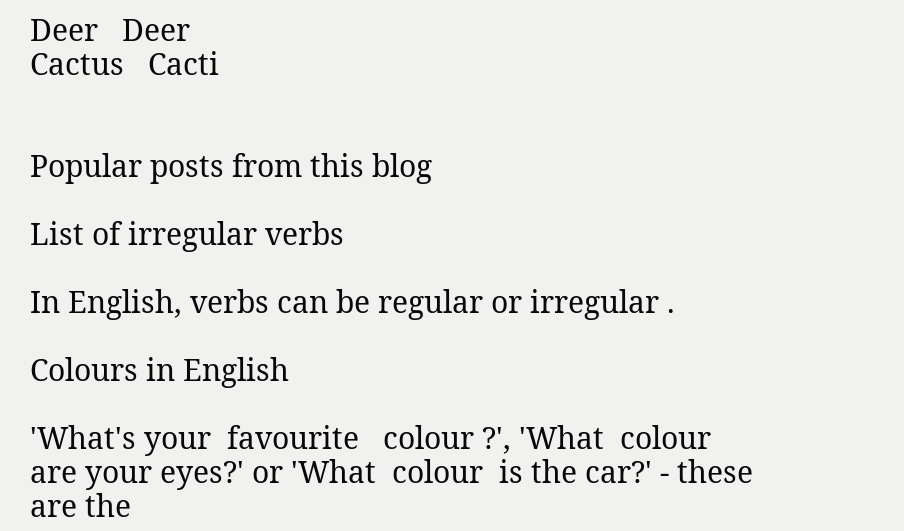Deer   Deer
Cactus   Cacti


Popular posts from this blog

List of irregular verbs

In English, verbs can be regular or irregular .

Colours in English

'What's your  favourite   colour ?', 'What  colour  are your eyes?' or 'What  colour  is the car?' - these are the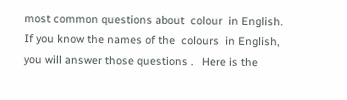most common questions about  colour  in English.  If you know the names of the  colours  in English, you will answer those questions .   Here is the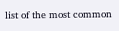list of the most common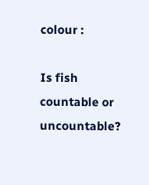colour :

Is fish countable or uncountable?